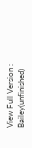View Full Version : Bailey(unfinished)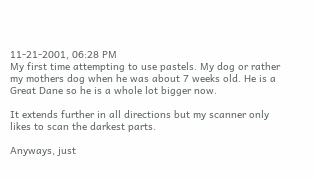11-21-2001, 06:28 PM
My first time attempting to use pastels. My dog or rather my mothers dog when he was about 7 weeks old. He is a Great Dane so he is a whole lot bigger now.

It extends further in all directions but my scanner only likes to scan the darkest parts.

Anyways, just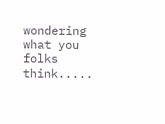wondering what you folks think.....